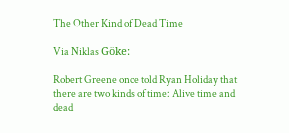The Other Kind of Dead Time

Via Niklas Göke:

Robert Greene once told Ryan Holiday that there are two kinds of time: Alive time and dead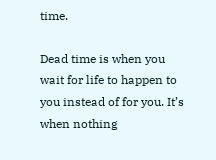time.

Dead time is when you wait for life to happen to you instead of for you. It’s when nothing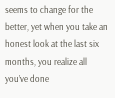seems to change for the better, yet when you take an honest look at the last six months, you realize all you’ve done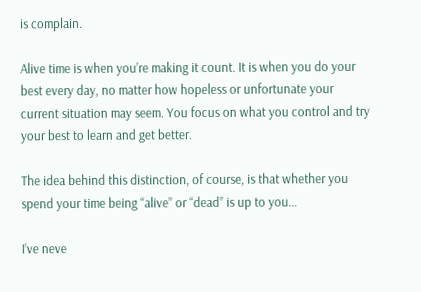is complain.

Alive time is when you’re making it count. It is when you do your best every day, no matter how hopeless or unfortunate your current situation may seem. You focus on what you control and try your best to learn and get better.

The idea behind this distinction, of course, is that whether you spend your time being “alive” or “dead” is up to you…

I’ve neve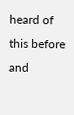heard of this before and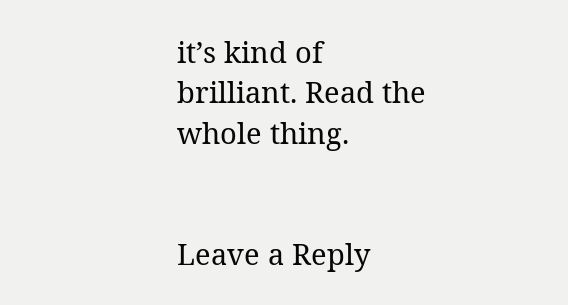it’s kind of brilliant. Read the whole thing.


Leave a Reply